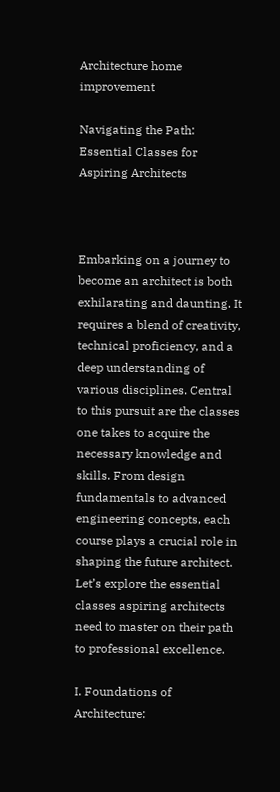Architecture home improvement

Navigating the Path: Essential Classes for Aspiring Architects



Embarking on a journey to become an architect is both exhilarating and daunting. It requires a blend of creativity, technical proficiency, and a deep understanding of various disciplines. Central to this pursuit are the classes one takes to acquire the necessary knowledge and skills. From design fundamentals to advanced engineering concepts, each course plays a crucial role in shaping the future architect. Let’s explore the essential classes aspiring architects need to master on their path to professional excellence.

I. Foundations of Architecture: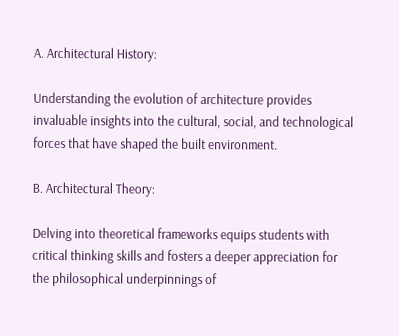A. Architectural History:

Understanding the evolution of architecture provides invaluable insights into the cultural, social, and technological forces that have shaped the built environment.

B. Architectural Theory:

Delving into theoretical frameworks equips students with critical thinking skills and fosters a deeper appreciation for the philosophical underpinnings of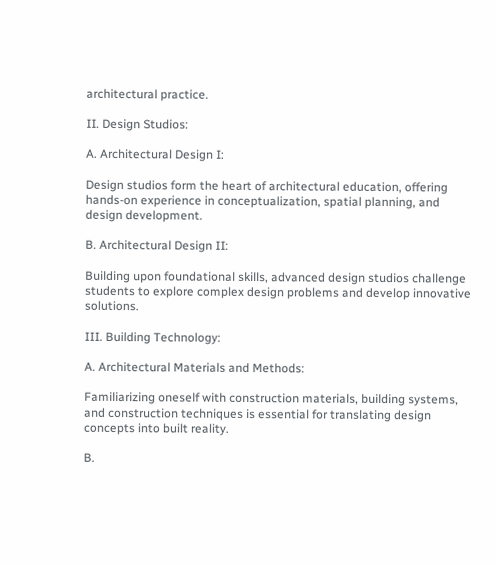architectural practice.

II. Design Studios:

A. Architectural Design I:

Design studios form the heart of architectural education, offering hands-on experience in conceptualization, spatial planning, and design development.

B. Architectural Design II:

Building upon foundational skills, advanced design studios challenge students to explore complex design problems and develop innovative solutions.

III. Building Technology:

A. Architectural Materials and Methods:

Familiarizing oneself with construction materials, building systems, and construction techniques is essential for translating design concepts into built reality.

B.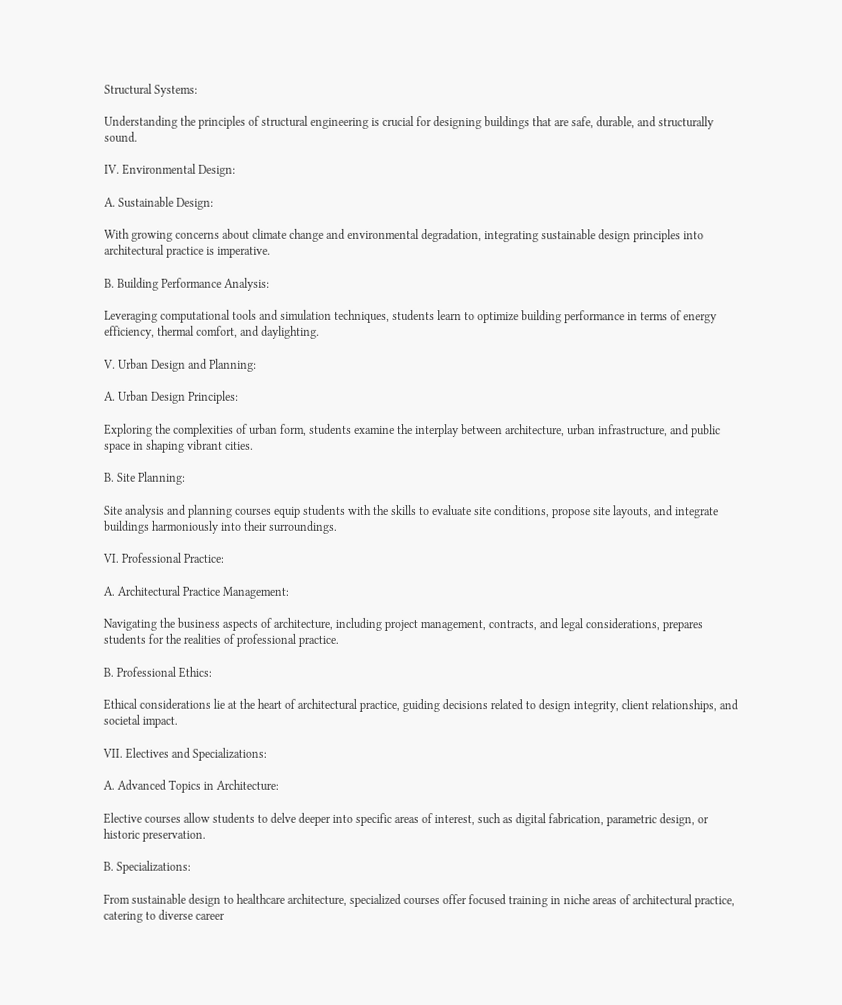Structural Systems:

Understanding the principles of structural engineering is crucial for designing buildings that are safe, durable, and structurally sound.

IV. Environmental Design:

A. Sustainable Design:

With growing concerns about climate change and environmental degradation, integrating sustainable design principles into architectural practice is imperative.

B. Building Performance Analysis:

Leveraging computational tools and simulation techniques, students learn to optimize building performance in terms of energy efficiency, thermal comfort, and daylighting.

V. Urban Design and Planning:

A. Urban Design Principles:

Exploring the complexities of urban form, students examine the interplay between architecture, urban infrastructure, and public space in shaping vibrant cities.

B. Site Planning:

Site analysis and planning courses equip students with the skills to evaluate site conditions, propose site layouts, and integrate buildings harmoniously into their surroundings.

VI. Professional Practice:

A. Architectural Practice Management:

Navigating the business aspects of architecture, including project management, contracts, and legal considerations, prepares students for the realities of professional practice.

B. Professional Ethics:

Ethical considerations lie at the heart of architectural practice, guiding decisions related to design integrity, client relationships, and societal impact.

VII. Electives and Specializations:

A. Advanced Topics in Architecture:

Elective courses allow students to delve deeper into specific areas of interest, such as digital fabrication, parametric design, or historic preservation.

B. Specializations:

From sustainable design to healthcare architecture, specialized courses offer focused training in niche areas of architectural practice, catering to diverse career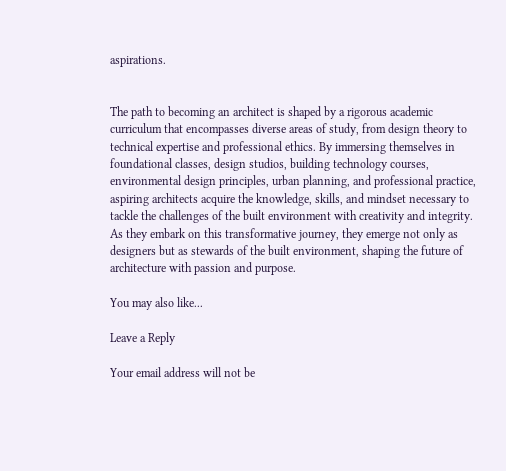aspirations.


The path to becoming an architect is shaped by a rigorous academic curriculum that encompasses diverse areas of study, from design theory to technical expertise and professional ethics. By immersing themselves in foundational classes, design studios, building technology courses, environmental design principles, urban planning, and professional practice, aspiring architects acquire the knowledge, skills, and mindset necessary to tackle the challenges of the built environment with creativity and integrity. As they embark on this transformative journey, they emerge not only as designers but as stewards of the built environment, shaping the future of architecture with passion and purpose.

You may also like...

Leave a Reply

Your email address will not be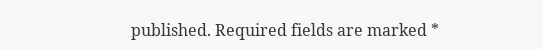published. Required fields are marked *